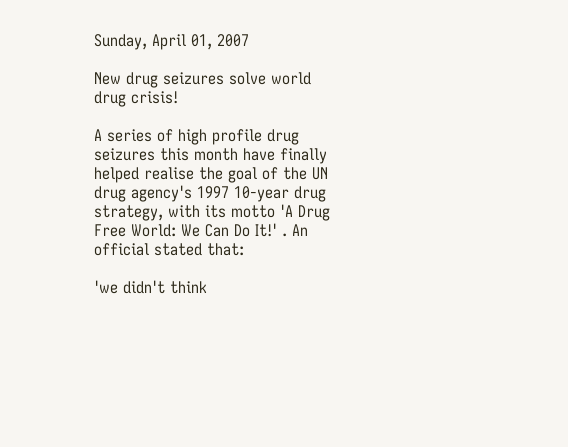Sunday, April 01, 2007

New drug seizures solve world drug crisis!

A series of high profile drug seizures this month have finally helped realise the goal of the UN drug agency's 1997 10-year drug strategy, with its motto 'A Drug Free World: We Can Do It!' . An official stated that:

'we didn't think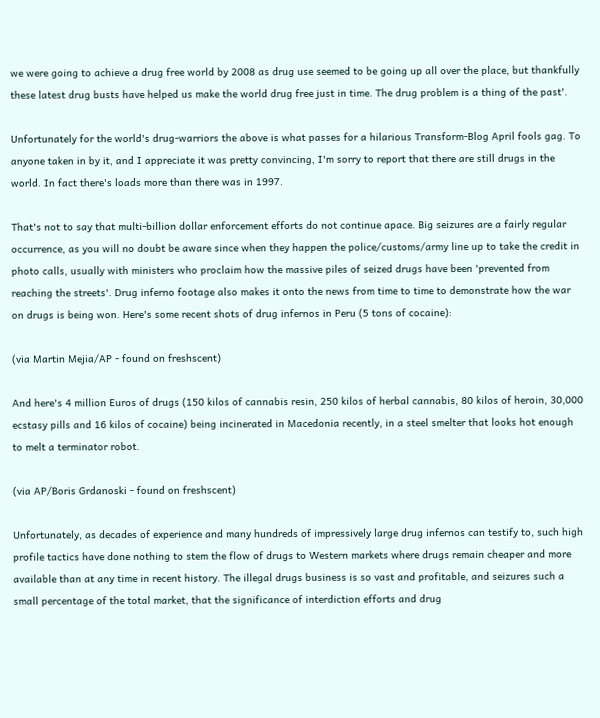we were going to achieve a drug free world by 2008 as drug use seemed to be going up all over the place, but thankfully these latest drug busts have helped us make the world drug free just in time. The drug problem is a thing of the past'.

Unfortunately for the world's drug-warriors the above is what passes for a hilarious Transform-Blog April fools gag. To anyone taken in by it, and I appreciate it was pretty convincing, I'm sorry to report that there are still drugs in the world. In fact there's loads more than there was in 1997.

That's not to say that multi-billion dollar enforcement efforts do not continue apace. Big seizures are a fairly regular occurrence, as you will no doubt be aware since when they happen the police/customs/army line up to take the credit in photo calls, usually with ministers who proclaim how the massive piles of seized drugs have been 'prevented from reaching the streets'. Drug inferno footage also makes it onto the news from time to time to demonstrate how the war on drugs is being won. Here's some recent shots of drug infernos in Peru (5 tons of cocaine):

(via Martin Mejia/AP - found on freshscent)

And here's 4 million Euros of drugs (150 kilos of cannabis resin, 250 kilos of herbal cannabis, 80 kilos of heroin, 30,000 ecstasy pills and 16 kilos of cocaine) being incinerated in Macedonia recently, in a steel smelter that looks hot enough to melt a terminator robot.

(via AP/Boris Grdanoski - found on freshscent)

Unfortunately, as decades of experience and many hundreds of impressively large drug infernos can testify to, such high profile tactics have done nothing to stem the flow of drugs to Western markets where drugs remain cheaper and more available than at any time in recent history. The illegal drugs business is so vast and profitable, and seizures such a small percentage of the total market, that the significance of interdiction efforts and drug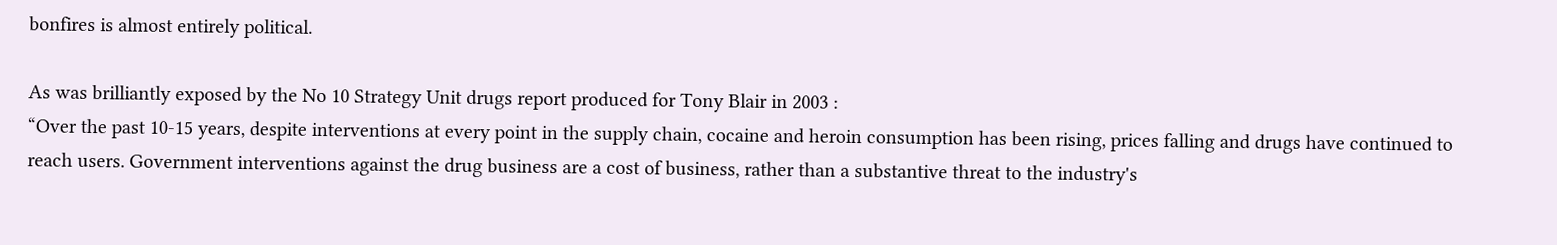bonfires is almost entirely political.

As was brilliantly exposed by the No 10 Strategy Unit drugs report produced for Tony Blair in 2003 :
“Over the past 10-15 years, despite interventions at every point in the supply chain, cocaine and heroin consumption has been rising, prices falling and drugs have continued to reach users. Government interventions against the drug business are a cost of business, rather than a substantive threat to the industry's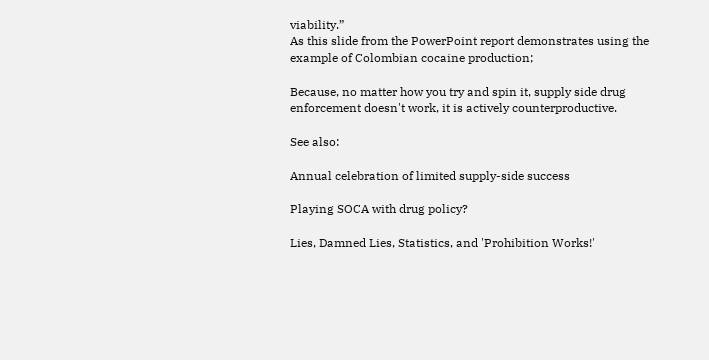viability.”
As this slide from the PowerPoint report demonstrates using the example of Colombian cocaine production;

Because, no matter how you try and spin it, supply side drug enforcement doesn't work, it is actively counterproductive.

See also:

Annual celebration of limited supply-side success

Playing SOCA with drug policy?

Lies, Damned Lies, Statistics, and 'Prohibition Works!'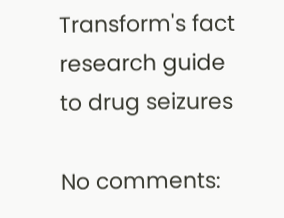Transform's fact research guide to drug seizures

No comments: